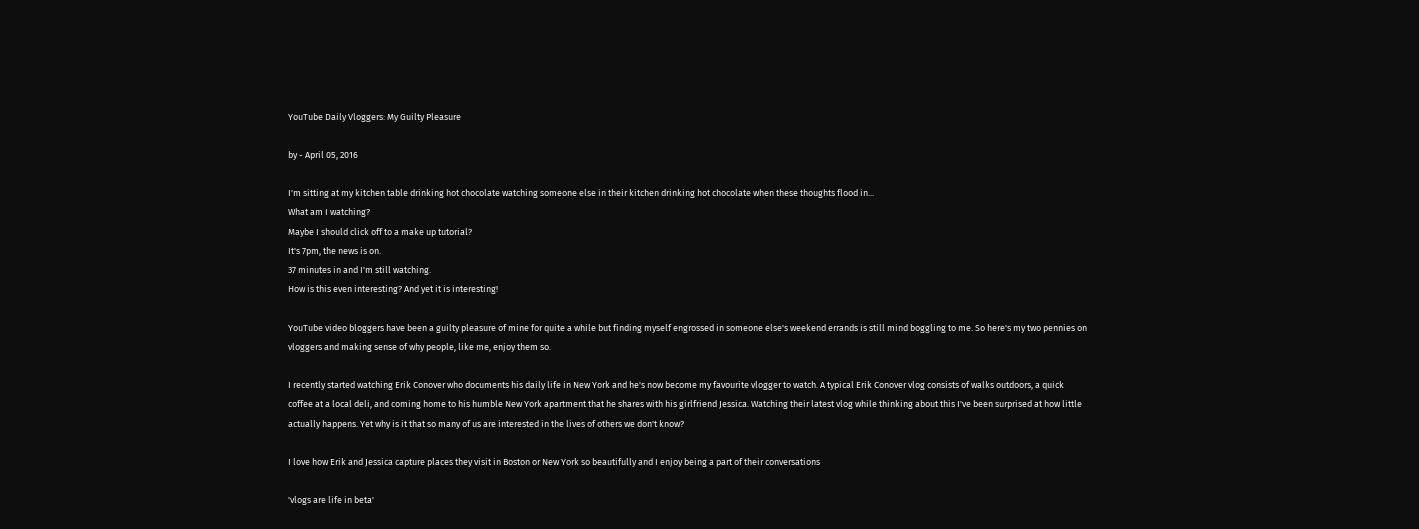YouTube Daily Vloggers: My Guilty Pleasure

by - April 05, 2016

I'm sitting at my kitchen table drinking hot chocolate watching someone else in their kitchen drinking hot chocolate when these thoughts flood in...
What am I watching?
Maybe I should click off to a make up tutorial?
It's 7pm, the news is on.
37 minutes in and I'm still watching.
How is this even interesting? And yet it is interesting!

YouTube video bloggers have been a guilty pleasure of mine for quite a while but finding myself engrossed in someone else's weekend errands is still mind boggling to me. So here's my two pennies on vloggers and making sense of why people, like me, enjoy them so.

I recently started watching Erik Conover who documents his daily life in New York and he's now become my favourite vlogger to watch. A typical Erik Conover vlog consists of walks outdoors, a quick coffee at a local deli, and coming home to his humble New York apartment that he shares with his girlfriend Jessica. Watching their latest vlog while thinking about this I've been surprised at how little actually happens. Yet why is it that so many of us are interested in the lives of others we don't know?

I love how Erik and Jessica capture places they visit in Boston or New York so beautifully and I enjoy being a part of their conversations

'vlogs are life in beta'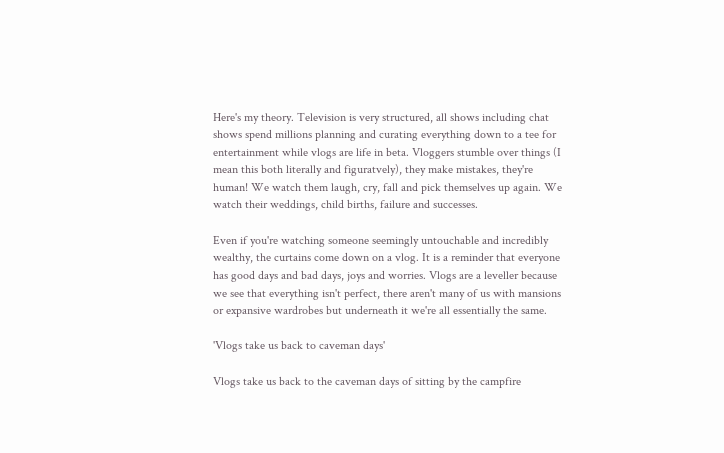Here's my theory. Television is very structured, all shows including chat shows spend millions planning and curating everything down to a tee for entertainment while vlogs are life in beta. Vloggers stumble over things (I mean this both literally and figuratvely), they make mistakes, they're human! We watch them laugh, cry, fall and pick themselves up again. We watch their weddings, child births, failure and successes.

Even if you're watching someone seemingly untouchable and incredibly wealthy, the curtains come down on a vlog. It is a reminder that everyone has good days and bad days, joys and worries. Vlogs are a leveller because we see that everything isn't perfect, there aren't many of us with mansions or expansive wardrobes but underneath it we're all essentially the same.

'Vlogs take us back to caveman days'

Vlogs take us back to the caveman days of sitting by the campfire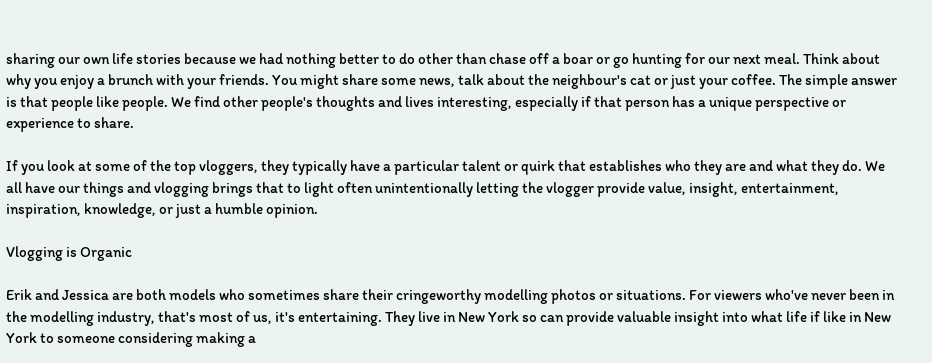sharing our own life stories because we had nothing better to do other than chase off a boar or go hunting for our next meal. Think about why you enjoy a brunch with your friends. You might share some news, talk about the neighbour's cat or just your coffee. The simple answer is that people like people. We find other people's thoughts and lives interesting, especially if that person has a unique perspective or experience to share.

If you look at some of the top vloggers, they typically have a particular talent or quirk that establishes who they are and what they do. We all have our things and vlogging brings that to light often unintentionally letting the vlogger provide value, insight, entertainment, inspiration, knowledge, or just a humble opinion.

Vlogging is Organic

Erik and Jessica are both models who sometimes share their cringeworthy modelling photos or situations. For viewers who've never been in the modelling industry, that's most of us, it's entertaining. They live in New York so can provide valuable insight into what life if like in New York to someone considering making a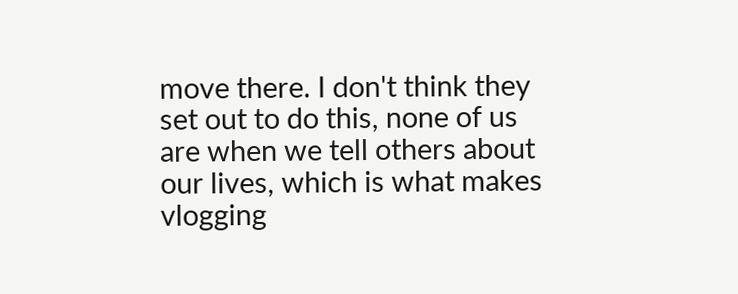move there. I don't think they set out to do this, none of us are when we tell others about our lives, which is what makes vlogging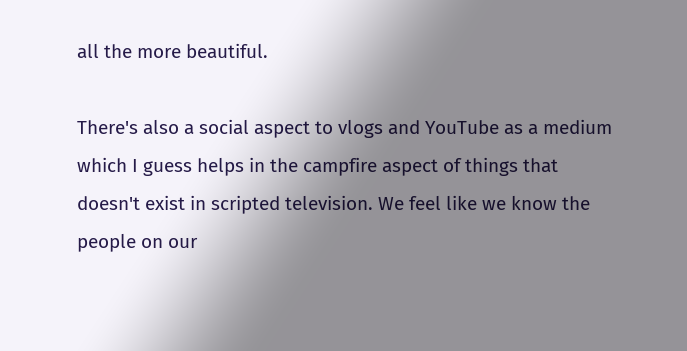all the more beautiful.

There's also a social aspect to vlogs and YouTube as a medium which I guess helps in the campfire aspect of things that doesn't exist in scripted television. We feel like we know the people on our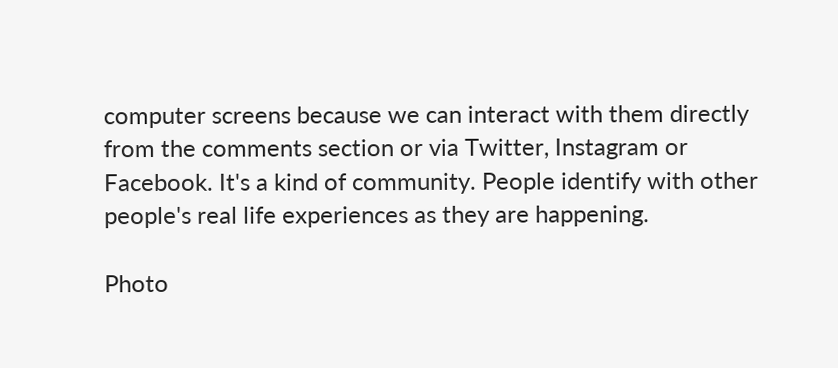computer screens because we can interact with them directly from the comments section or via Twitter, Instagram or Facebook. It's a kind of community. People identify with other people's real life experiences as they are happening.

Photo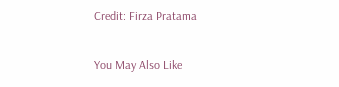Credit: Firza Pratama

You May Also Like